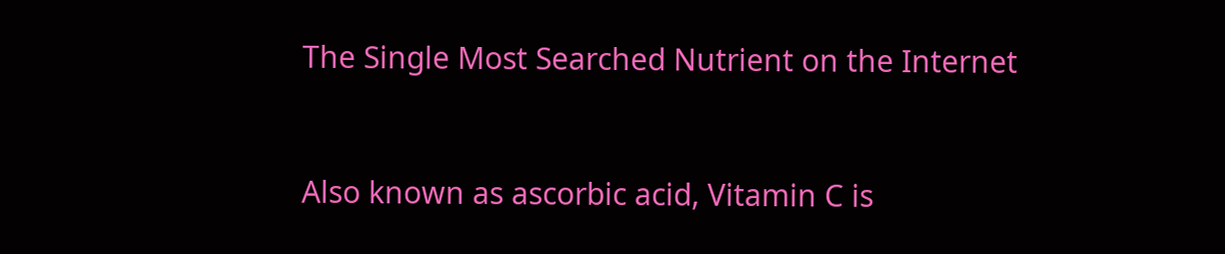The Single Most Searched Nutrient on the Internet


Also known as ascorbic acid, Vitamin C is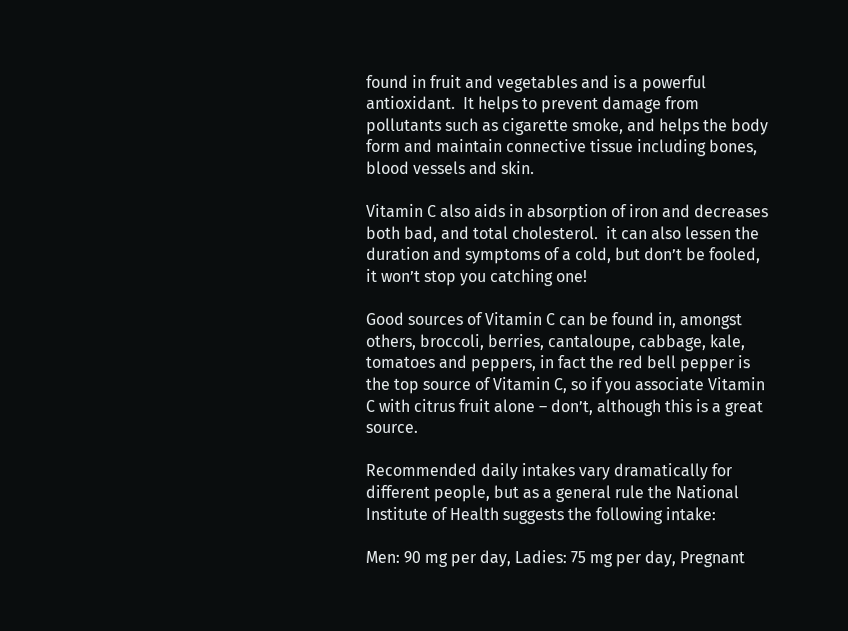found in fruit and vegetables and is a powerful antioxidant.  It helps to prevent damage from pollutants such as cigarette smoke, and helps the body form and maintain connective tissue including bones, blood vessels and skin.

Vitamin C also aids in absorption of iron and decreases both bad, and total cholesterol.  it can also lessen the duration and symptoms of a cold, but don’t be fooled, it won’t stop you catching one!

Good sources of Vitamin C can be found in, amongst others, broccoli, berries, cantaloupe, cabbage, kale, tomatoes and peppers, in fact the red bell pepper is the top source of Vitamin C, so if you associate Vitamin C with citrus fruit alone – don’t, although this is a great source.

Recommended daily intakes vary dramatically for different people, but as a general rule the National Institute of Health suggests the following intake:

Men: 90 mg per day, Ladies: 75 mg per day, Pregnant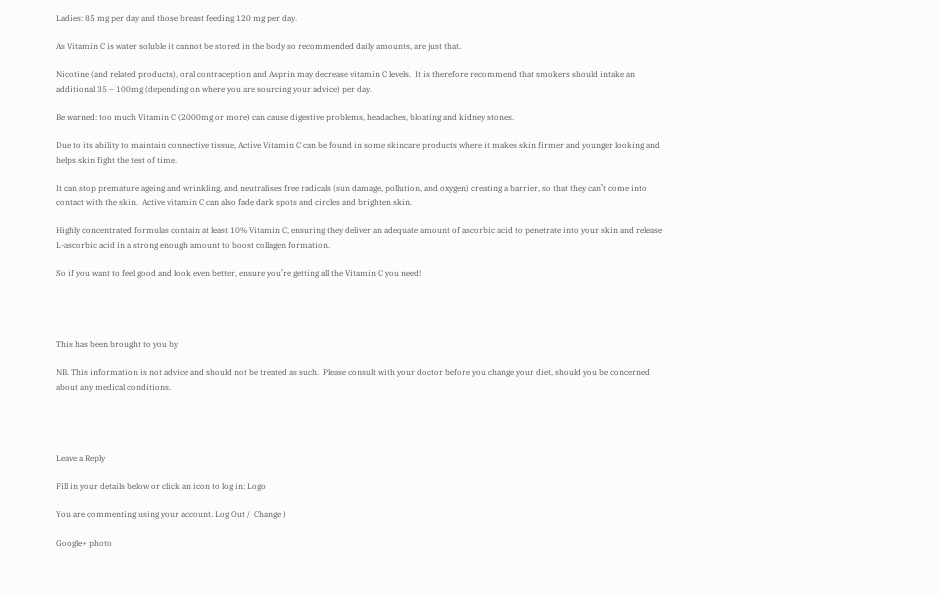Ladies: 85 mg per day and those breast feeding 120 mg per day.

As Vitamin C is water soluble it cannot be stored in the body so recommended daily amounts, are just that.

Nicotine (and related products), oral contraception and Asprin may decrease vitamin C levels.  It is therefore recommend that smokers should intake an additional 35 – 100mg (depending on where you are sourcing your advice) per day.

Be warned: too much Vitamin C (2000mg or more) can cause digestive problems, headaches, bloating and kidney stones.

Due to its ability to maintain connective tissue, Active Vitamin C can be found in some skincare products where it makes skin firmer and younger looking and helps skin fight the test of time.

It can stop premature ageing and wrinkling, and neutralises free radicals (sun damage, pollution, and oxygen) creating a barrier, so that they can’t come into contact with the skin.  Active vitamin C can also fade dark spots and circles and brighten skin.

Highly concentrated formulas contain at least 10% Vitamin C, ensuring they deliver an adequate amount of ascorbic acid to penetrate into your skin and release L-ascorbic acid in a strong enough amount to boost collagen formation.

So if you want to feel good and look even better, ensure you’re getting all the Vitamin C you need!




This has been brought to you by

NB. This information is not advice and should not be treated as such.  Please consult with your doctor before you change your diet, should you be concerned about any medical conditions.




Leave a Reply

Fill in your details below or click an icon to log in: Logo

You are commenting using your account. Log Out /  Change )

Google+ photo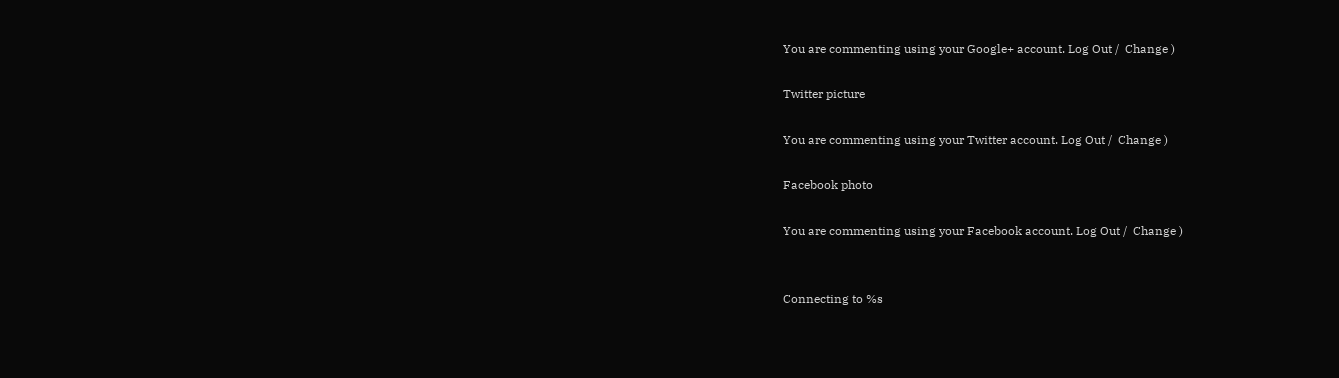You are commenting using your Google+ account. Log Out /  Change )

Twitter picture

You are commenting using your Twitter account. Log Out /  Change )

Facebook photo

You are commenting using your Facebook account. Log Out /  Change )


Connecting to %s